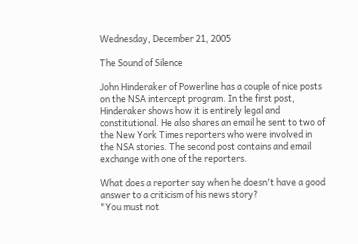Wednesday, December 21, 2005

The Sound of Silence

John Hinderaker of Powerline has a couple of nice posts on the NSA intercept program. In the first post, Hinderaker shows how it is entirely legal and constitutional. He also shares an email he sent to two of the New York Times reporters who were involved in the NSA stories. The second post contains and email exchange with one of the reporters.

What does a reporter say when he doesn't have a good answer to a criticism of his news story?
"You must not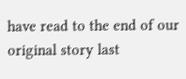have read to the end of our original story last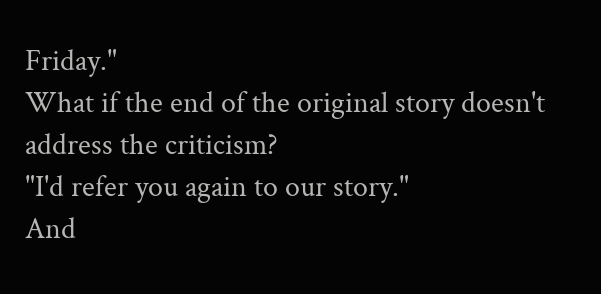Friday."
What if the end of the original story doesn't address the criticism?
"I'd refer you again to our story."
And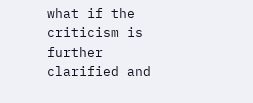what if the criticism is further clarified and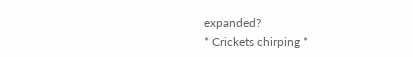expanded?
* Crickets chirping *